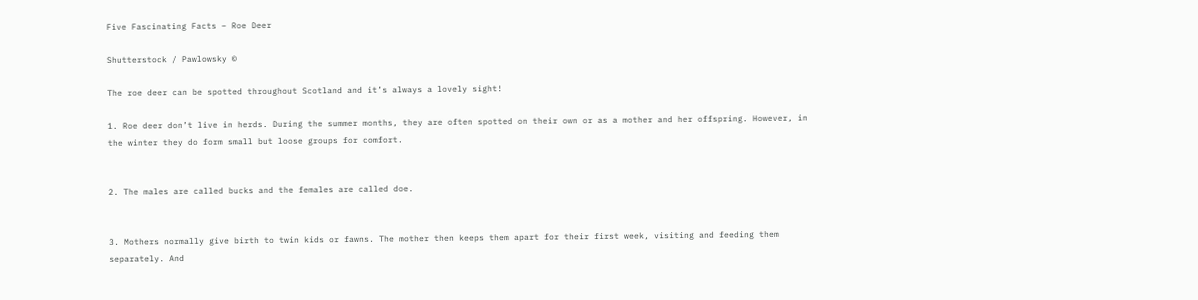Five Fascinating Facts – Roe Deer

Shutterstock / Pawlowsky ©

The roe deer can be spotted throughout Scotland and it’s always a lovely sight!

1. Roe deer don’t live in herds. During the summer months, they are often spotted on their own or as a mother and her offspring. However, in the winter they do form small but loose groups for comfort.


2. The males are called bucks and the females are called doe.


3. Mothers normally give birth to twin kids or fawns. The mother then keeps them apart for their first week, visiting and feeding them separately. And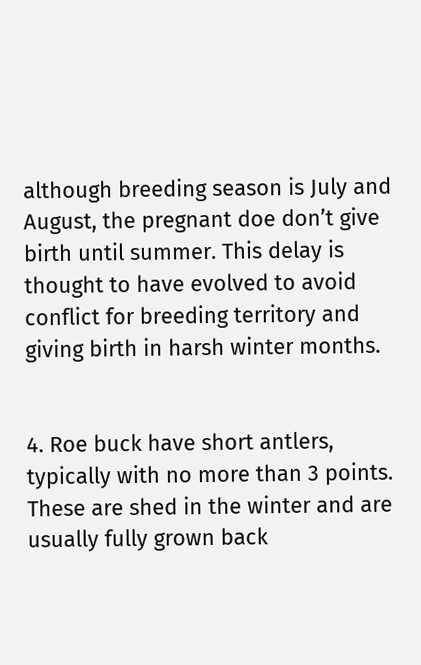although breeding season is July and August, the pregnant doe don’t give birth until summer. This delay is thought to have evolved to avoid conflict for breeding territory and giving birth in harsh winter months.


4. Roe buck have short antlers, typically with no more than 3 points. These are shed in the winter and are usually fully grown back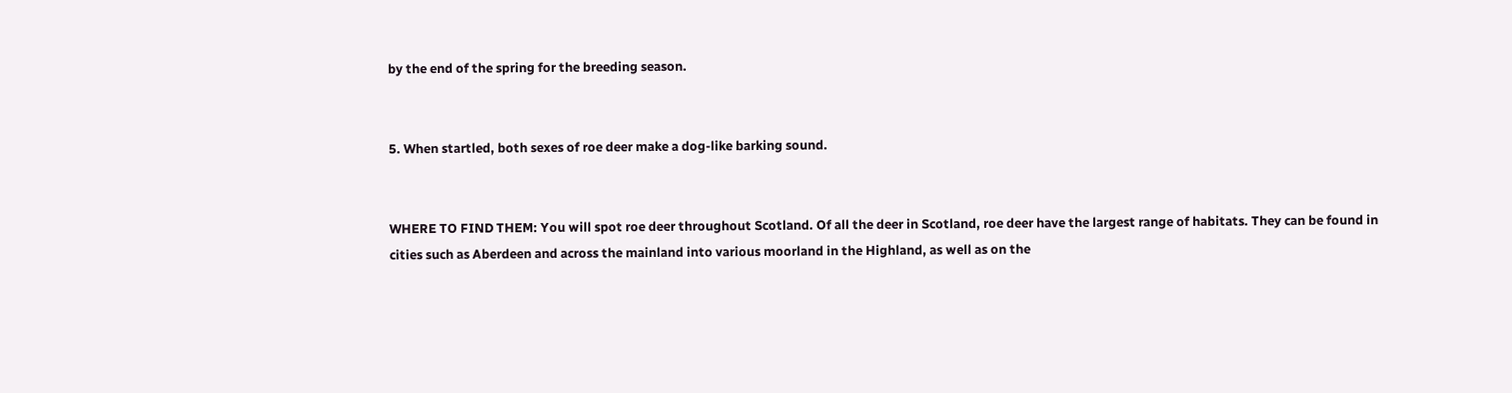by the end of the spring for the breeding season.


5. When startled, both sexes of roe deer make a dog-like barking sound.


WHERE TO FIND THEM: You will spot roe deer throughout Scotland. Of all the deer in Scotland, roe deer have the largest range of habitats. They can be found in cities such as Aberdeen and across the mainland into various moorland in the Highland, as well as on the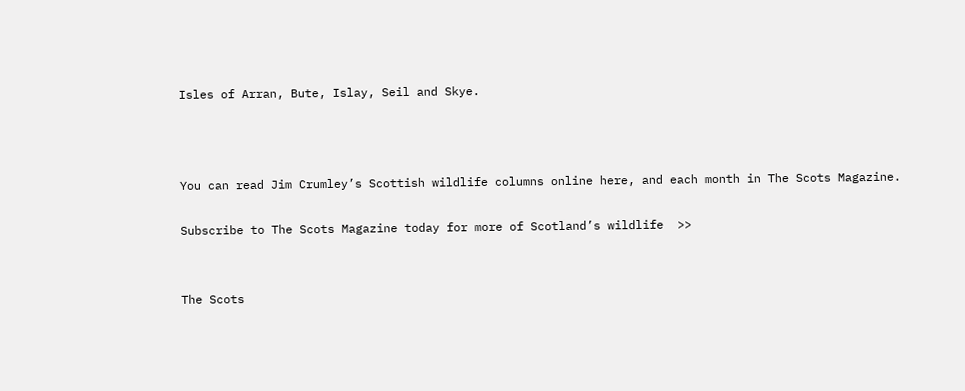Isles of Arran, Bute, Islay, Seil and Skye.



You can read Jim Crumley’s Scottish wildlife columns online here, and each month in The Scots Magazine.

Subscribe to The Scots Magazine today for more of Scotland’s wildlife  >>


The Scots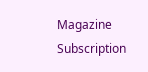Magazine Subscription